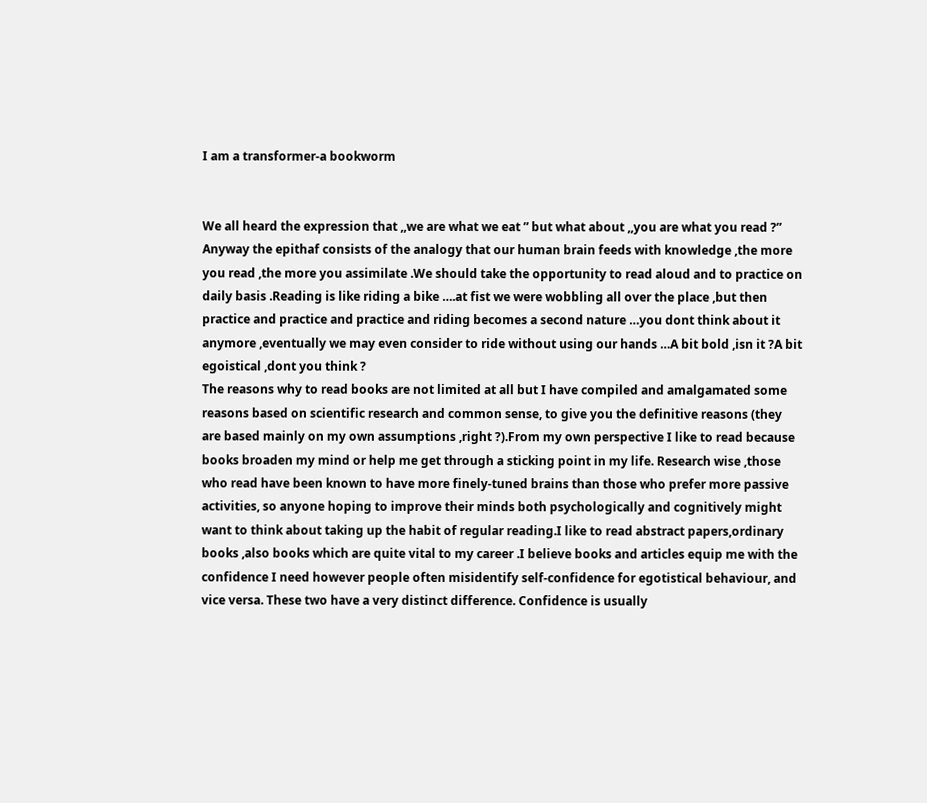I am a transformer-a bookworm


We all heard the expression that ,,we are what we eat ” but what about ,,you are what you read ?”
Anyway the epithaf consists of the analogy that our human brain feeds with knowledge ,the more you read ,the more you assimilate .We should take the opportunity to read aloud and to practice on daily basis .Reading is like riding a bike ….at fist we were wobbling all over the place ,but then practice and practice and practice and riding becomes a second nature …you dont think about it anymore ,eventually we may even consider to ride without using our hands …A bit bold ,isn it ?A bit egoistical ,dont you think ?
The reasons why to read books are not limited at all but I have compiled and amalgamated some reasons based on scientific research and common sense, to give you the definitive reasons (they are based mainly on my own assumptions ,right ?).From my own perspective I like to read because books broaden my mind or help me get through a sticking point in my life. Research wise ,those who read have been known to have more finely-tuned brains than those who prefer more passive activities, so anyone hoping to improve their minds both psychologically and cognitively might want to think about taking up the habit of regular reading.I like to read abstract papers,ordinary books ,also books which are quite vital to my career .I believe books and articles equip me with the confidence I need however people often misidentify self-confidence for egotistical behaviour, and vice versa. These two have a very distinct difference. Confidence is usually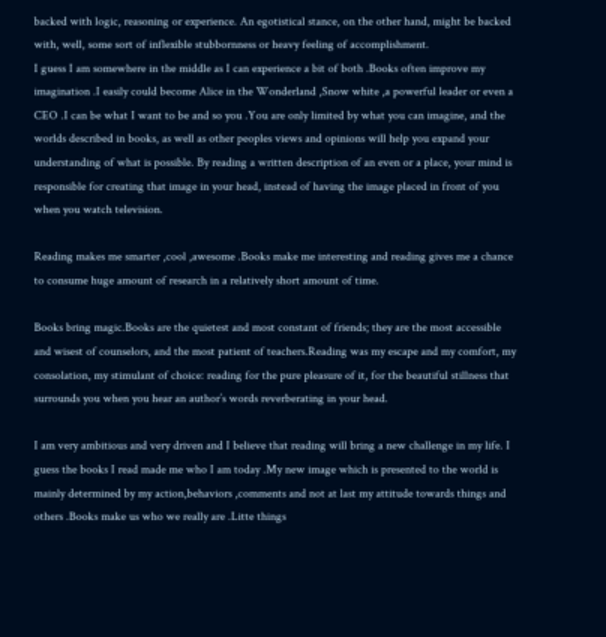backed with logic, reasoning or experience. An egotistical stance, on the other hand, might be backed with, well, some sort of inflexible stubbornness or heavy feeling of accomplishment.
I guess I am somewhere in the middle as I can experience a bit of both .Books often improve my imagination .I easily could become Alice in the Wonderland ,Snow white ,a powerful leader or even a CEO .I can be what I want to be and so you .You are only limited by what you can imagine, and the worlds described in books, as well as other peoples views and opinions will help you expand your understanding of what is possible. By reading a written description of an even or a place, your mind is responsible for creating that image in your head, instead of having the image placed in front of you when you watch television.

Reading makes me smarter ,cool ,awesome .Books make me interesting and reading gives me a chance to consume huge amount of research in a relatively short amount of time.

Books bring magic.Books are the quietest and most constant of friends; they are the most accessible and wisest of counselors, and the most patient of teachers.Reading was my escape and my comfort, my consolation, my stimulant of choice: reading for the pure pleasure of it, for the beautiful stillness that surrounds you when you hear an author’s words reverberating in your head.

I am very ambitious and very driven and I believe that reading will bring a new challenge in my life. I guess the books I read made me who I am today .My new image which is presented to the world is mainly determined by my action,behaviors ,comments and not at last my attitude towards things and others .Books make us who we really are .Litte things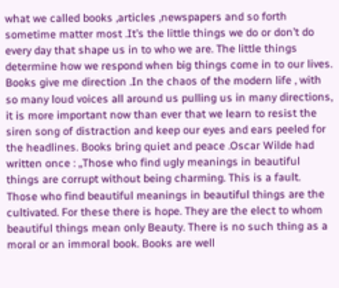what we called books ,articles ,newspapers and so forth sometime matter most .It’s the little things we do or don’t do every day that shape us in to who we are. The little things determine how we respond when big things come in to our lives.
Books give me direction .In the chaos of the modern life , with so many loud voices all around us pulling us in many directions, it is more important now than ever that we learn to resist the siren song of distraction and keep our eyes and ears peeled for the headlines. Books bring quiet and peace .Oscar Wilde had written once : ,,Those who find ugly meanings in beautiful things are corrupt without being charming. This is a fault. Those who find beautiful meanings in beautiful things are the cultivated. For these there is hope. They are the elect to whom beautiful things mean only Beauty. There is no such thing as a moral or an immoral book. Books are well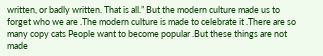written, or badly written. That is all.” But the modern culture made us to forget who we are .The modern culture is made to celebrate it .There are so many copy cats People want to become popular .But these things are not made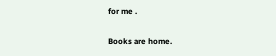for me .

Books are home.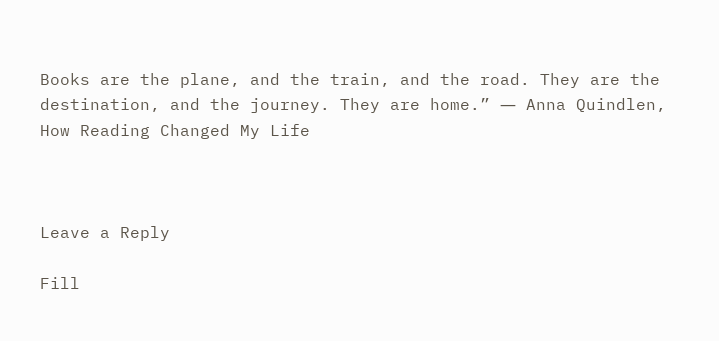Books are the plane, and the train, and the road. They are the destination, and the journey. They are home.” ― Anna Quindlen, How Reading Changed My Life



Leave a Reply

Fill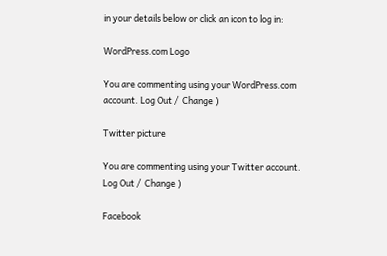in your details below or click an icon to log in:

WordPress.com Logo

You are commenting using your WordPress.com account. Log Out /  Change )

Twitter picture

You are commenting using your Twitter account. Log Out /  Change )

Facebook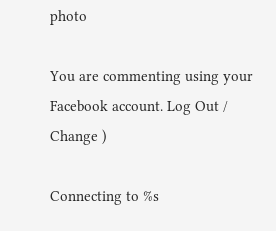photo

You are commenting using your Facebook account. Log Out /  Change )

Connecting to %s